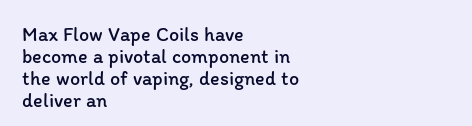Max Flow Vape Coils have become a pivotal component in the world of vaping, designed to deliver an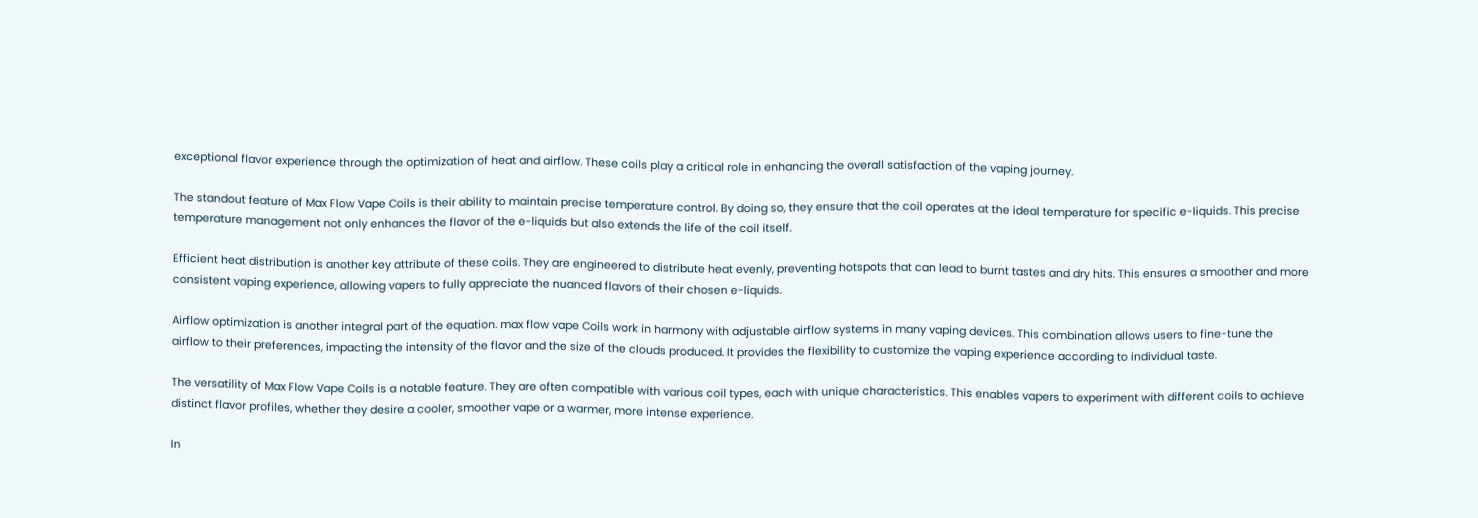exceptional flavor experience through the optimization of heat and airflow. These coils play a critical role in enhancing the overall satisfaction of the vaping journey.

The standout feature of Max Flow Vape Coils is their ability to maintain precise temperature control. By doing so, they ensure that the coil operates at the ideal temperature for specific e-liquids. This precise temperature management not only enhances the flavor of the e-liquids but also extends the life of the coil itself.

Efficient heat distribution is another key attribute of these coils. They are engineered to distribute heat evenly, preventing hotspots that can lead to burnt tastes and dry hits. This ensures a smoother and more consistent vaping experience, allowing vapers to fully appreciate the nuanced flavors of their chosen e-liquids.

Airflow optimization is another integral part of the equation. max flow vape Coils work in harmony with adjustable airflow systems in many vaping devices. This combination allows users to fine-tune the airflow to their preferences, impacting the intensity of the flavor and the size of the clouds produced. It provides the flexibility to customize the vaping experience according to individual taste.

The versatility of Max Flow Vape Coils is a notable feature. They are often compatible with various coil types, each with unique characteristics. This enables vapers to experiment with different coils to achieve distinct flavor profiles, whether they desire a cooler, smoother vape or a warmer, more intense experience.

In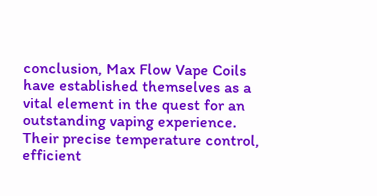conclusion, Max Flow Vape Coils have established themselves as a vital element in the quest for an outstanding vaping experience. Their precise temperature control, efficient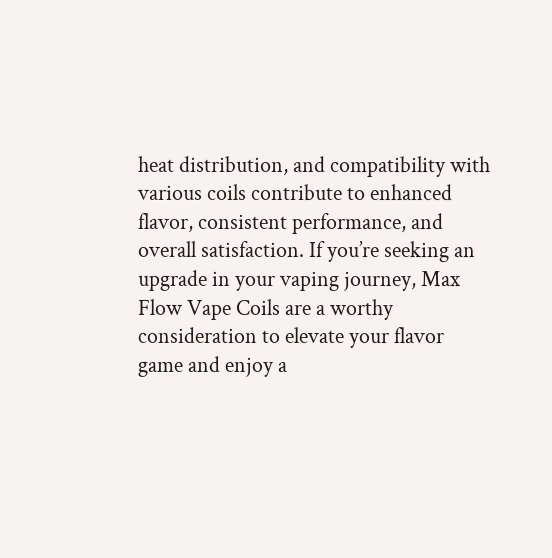heat distribution, and compatibility with various coils contribute to enhanced flavor, consistent performance, and overall satisfaction. If you’re seeking an upgrade in your vaping journey, Max Flow Vape Coils are a worthy consideration to elevate your flavor game and enjoy a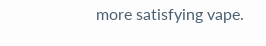more satisfying vape.